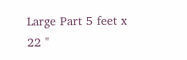Large Part 5 feet x 22 "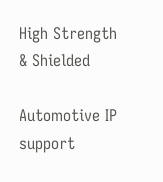High Strength & Shielded

Automotive IP support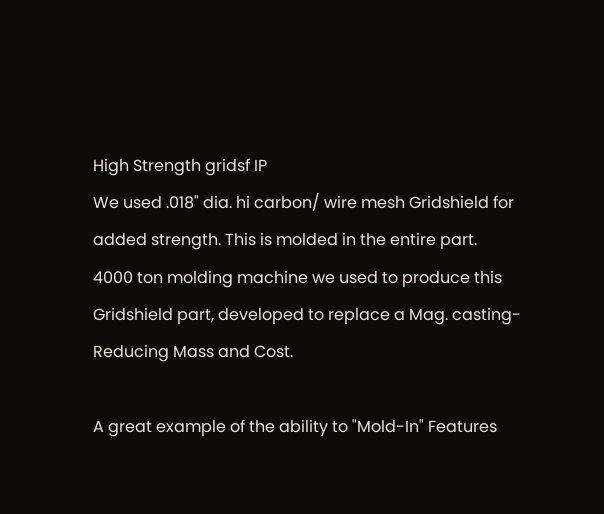High Strength gridsf IP
We used .018" dia. hi carbon/ wire mesh Gridshield for added strength. This is molded in the entire part.
4000 ton molding machine we used to produce this Gridshield part, developed to replace a Mag. casting- Reducing Mass and Cost.

A great example of the ability to "Mold-In" Features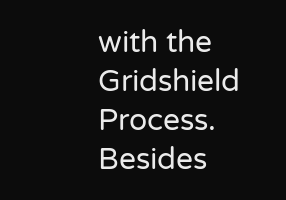with the Gridshield Process. Besides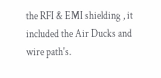the RFI & EMI shielding , it included the Air Ducks and wire path's.